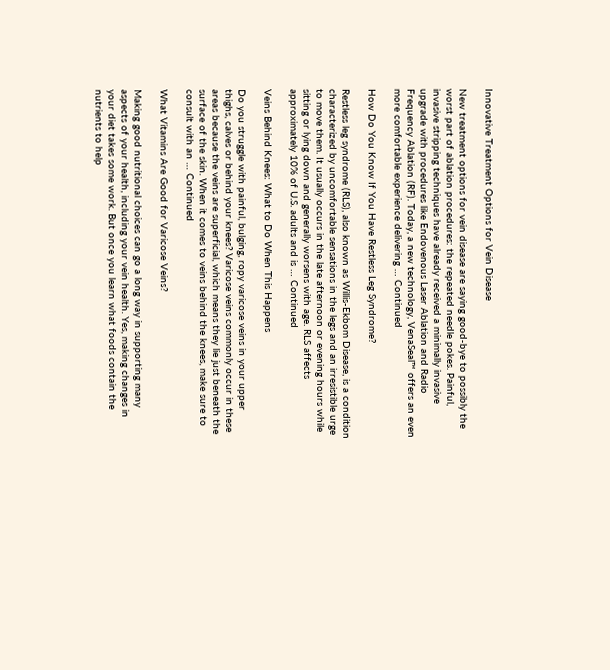Innovative Treatment Options for Vein Disease

New treatment options for vein disease are saying good-bye to possibly the worst part of ablation procedures: the repeated needle pokes. Painful, invasive stripping techniques have already received a minimally invasive upgrade with procedures like Endovenous Laser Ablation and Radio Frequency Ablation (RF). Today, a new technology, VenaSeal™ offers an even more comfortable experience delivering … Continued

How Do You Know If You Have Restless Leg Syndrome?

Restless leg syndrome (RLS), also known as Willis-Ekbom Disease, is a condition characterized by uncomfortable sensations in the legs and an irresistible urge to move them. It usually occurs in the late afternoon or evening hours while sitting or lying down and generally worsens with age. RLS affects approximately 10% of U.S. adults and is … Continued

Veins Behind Knees: What to Do When This Happens

Do you struggle with painful, bulging, ropy varicose veins in your upper thighs, calves or behind your knees? Varicose veins commonly occur in these areas because the veins are superficial, which means they lie just beneath the surface of the skin. When it comes to veins behind the knees, make sure to consult with an … Continued

What Vitamins Are Good for Varicose Veins?

Making good nutritional choices can go a long way in supporting many aspects of your health, including your vein health. Yes, making changes in your diet takes some work. But once you learn what foods contain the nutrients to help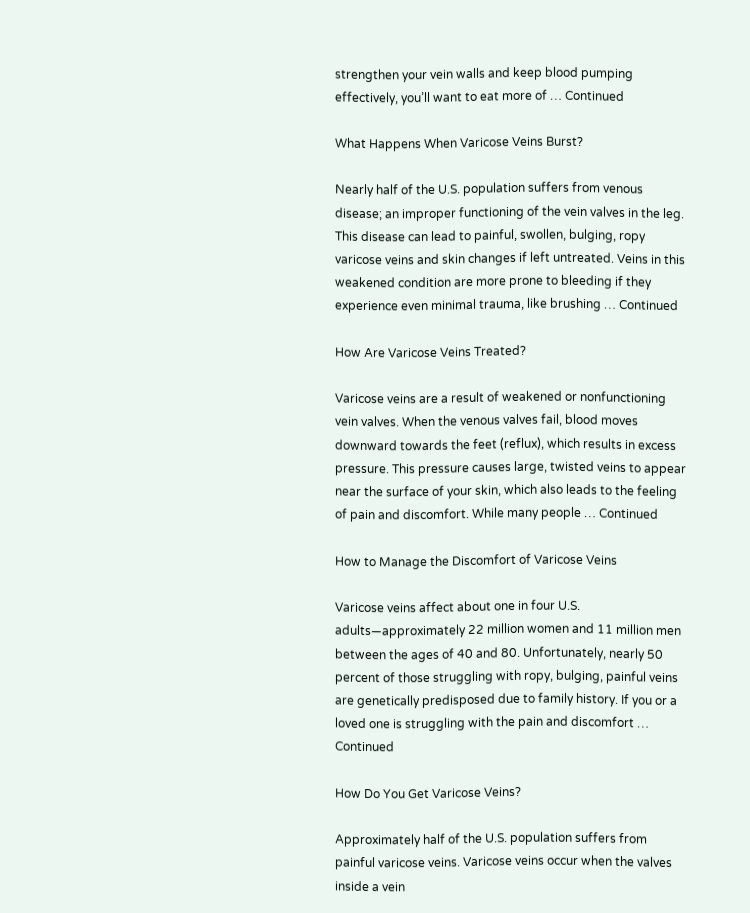strengthen your vein walls and keep blood pumping effectively, you’ll want to eat more of … Continued

What Happens When Varicose Veins Burst?

Nearly half of the U.S. population suffers from venous disease; an improper functioning of the vein valves in the leg. This disease can lead to painful, swollen, bulging, ropy varicose veins and skin changes if left untreated. Veins in this weakened condition are more prone to bleeding if they experience even minimal trauma, like brushing … Continued

How Are Varicose Veins Treated?

Varicose veins are a result of weakened or nonfunctioning vein valves. When the venous valves fail, blood moves downward towards the feet (reflux), which results in excess pressure. This pressure causes large, twisted veins to appear near the surface of your skin, which also leads to the feeling of pain and discomfort. While many people … Continued

How to Manage the Discomfort of Varicose Veins

Varicose veins affect about one in four U.S. adults—approximately 22 million women and 11 million men between the ages of 40 and 80. Unfortunately, nearly 50 percent of those struggling with ropy, bulging, painful veins are genetically predisposed due to family history. If you or a loved one is struggling with the pain and discomfort … Continued

How Do You Get Varicose Veins?

Approximately half of the U.S. population suffers from painful varicose veins. Varicose veins occur when the valves inside a vein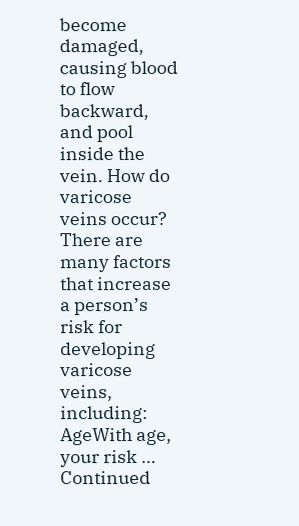become damaged, causing blood to flow backward, and pool inside the vein. How do varicose veins occur? There are many factors that increase a person’s risk for developing varicose veins, including: AgeWith age, your risk … Continued